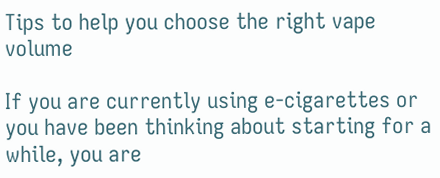Tips to help you choose the right vape volume

If you are currently using e-cigarettes or you have been thinking about starting for a while, you are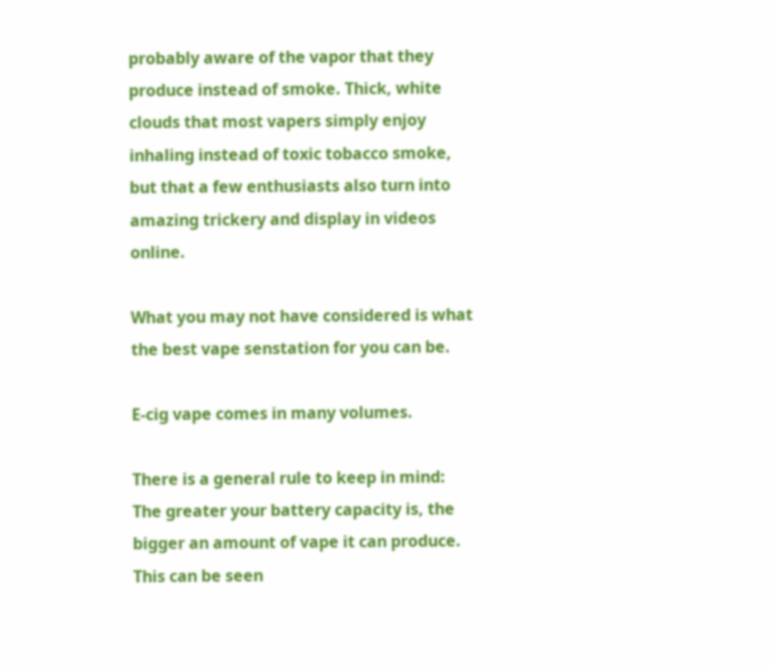probably aware of the vapor that they produce instead of smoke. Thick, white clouds that most vapers simply enjoy inhaling instead of toxic tobacco smoke, but that a few enthusiasts also turn into amazing trickery and display in videos online.

What you may not have considered is what the best vape senstation for you can be.

E-cig vape comes in many volumes.

There is a general rule to keep in mind: The greater your battery capacity is, the bigger an amount of vape it can produce. This can be seen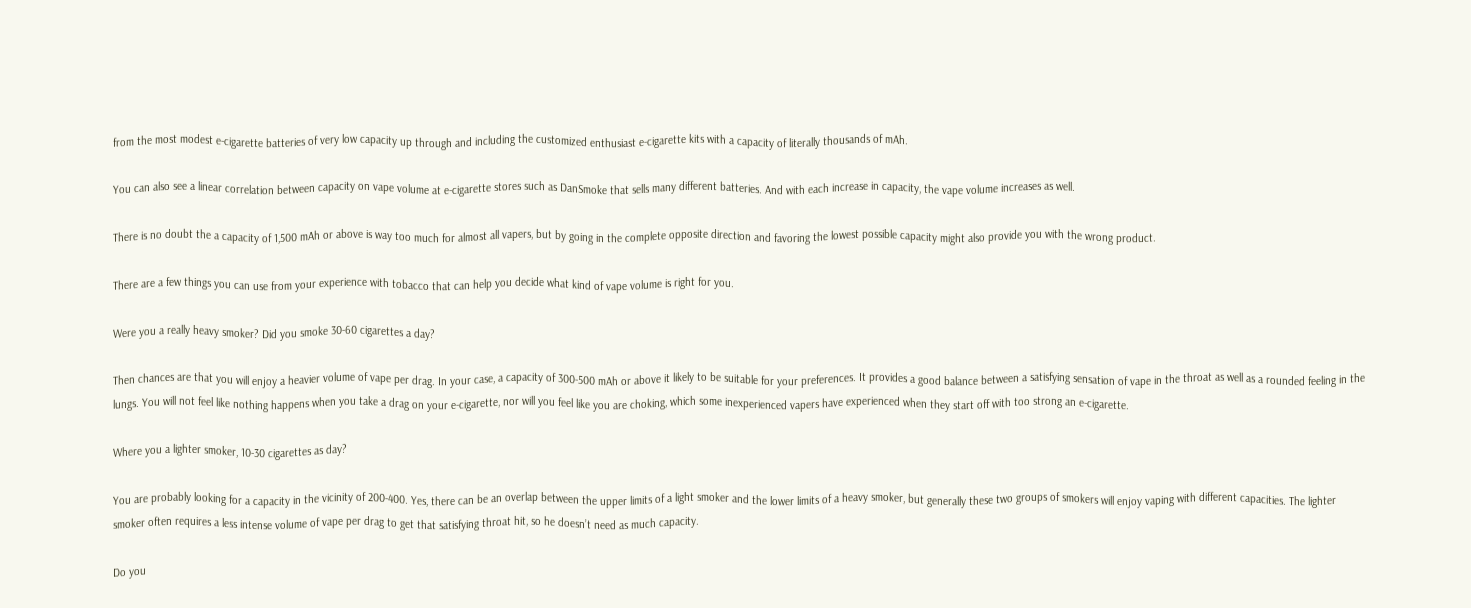from the most modest e-cigarette batteries of very low capacity up through and including the customized enthusiast e-cigarette kits with a capacity of literally thousands of mAh.

You can also see a linear correlation between capacity on vape volume at e-cigarette stores such as DanSmoke that sells many different batteries. And with each increase in capacity, the vape volume increases as well.

There is no doubt the a capacity of 1,500 mAh or above is way too much for almost all vapers, but by going in the complete opposite direction and favoring the lowest possible capacity might also provide you with the wrong product.

There are a few things you can use from your experience with tobacco that can help you decide what kind of vape volume is right for you.

Were you a really heavy smoker? Did you smoke 30-60 cigarettes a day?

Then chances are that you will enjoy a heavier volume of vape per drag. In your case, a capacity of 300-500 mAh or above it likely to be suitable for your preferences. It provides a good balance between a satisfying sensation of vape in the throat as well as a rounded feeling in the lungs. You will not feel like nothing happens when you take a drag on your e-cigarette, nor will you feel like you are choking, which some inexperienced vapers have experienced when they start off with too strong an e-cigarette.

Where you a lighter smoker, 10-30 cigarettes as day?

You are probably looking for a capacity in the vicinity of 200-400. Yes, there can be an overlap between the upper limits of a light smoker and the lower limits of a heavy smoker, but generally these two groups of smokers will enjoy vaping with different capacities. The lighter smoker often requires a less intense volume of vape per drag to get that satisfying throat hit, so he doesn’t need as much capacity.

Do you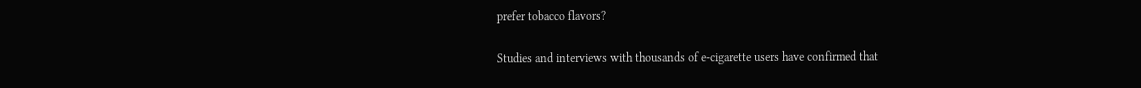prefer tobacco flavors?

Studies and interviews with thousands of e-cigarette users have confirmed that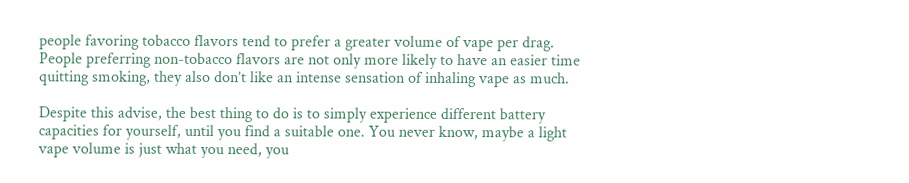people favoring tobacco flavors tend to prefer a greater volume of vape per drag. People preferring non-tobacco flavors are not only more likely to have an easier time quitting smoking, they also don’t like an intense sensation of inhaling vape as much.

Despite this advise, the best thing to do is to simply experience different battery capacities for yourself, until you find a suitable one. You never know, maybe a light vape volume is just what you need, you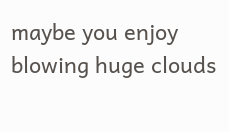maybe you enjoy blowing huge clouds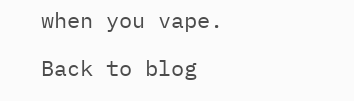when you vape.

Back to blog